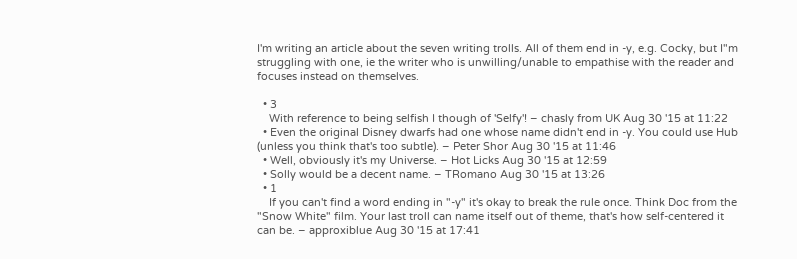I'm writing an article about the seven writing trolls. All of them end in -y, e.g. Cocky, but I"m struggling with one, ie the writer who is unwilling/unable to empathise with the reader and focuses instead on themselves.

  • 3
    With reference to being selfish I though of 'Selfy'! – chasly from UK Aug 30 '15 at 11:22
  • Even the original Disney dwarfs had one whose name didn't end in -y. You could use Hub (unless you think that's too subtle). – Peter Shor Aug 30 '15 at 11:46
  • Well, obviously it's my Universe. – Hot Licks Aug 30 '15 at 12:59
  • Solly would be a decent name. – TRomano Aug 30 '15 at 13:26
  • 1
    If you can't find a word ending in "-y" it's okay to break the rule once. Think Doc from the "Snow White" film. Your last troll can name itself out of theme, that's how self-centered it can be. – approxiblue Aug 30 '15 at 17:41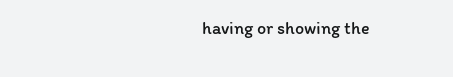having or showing the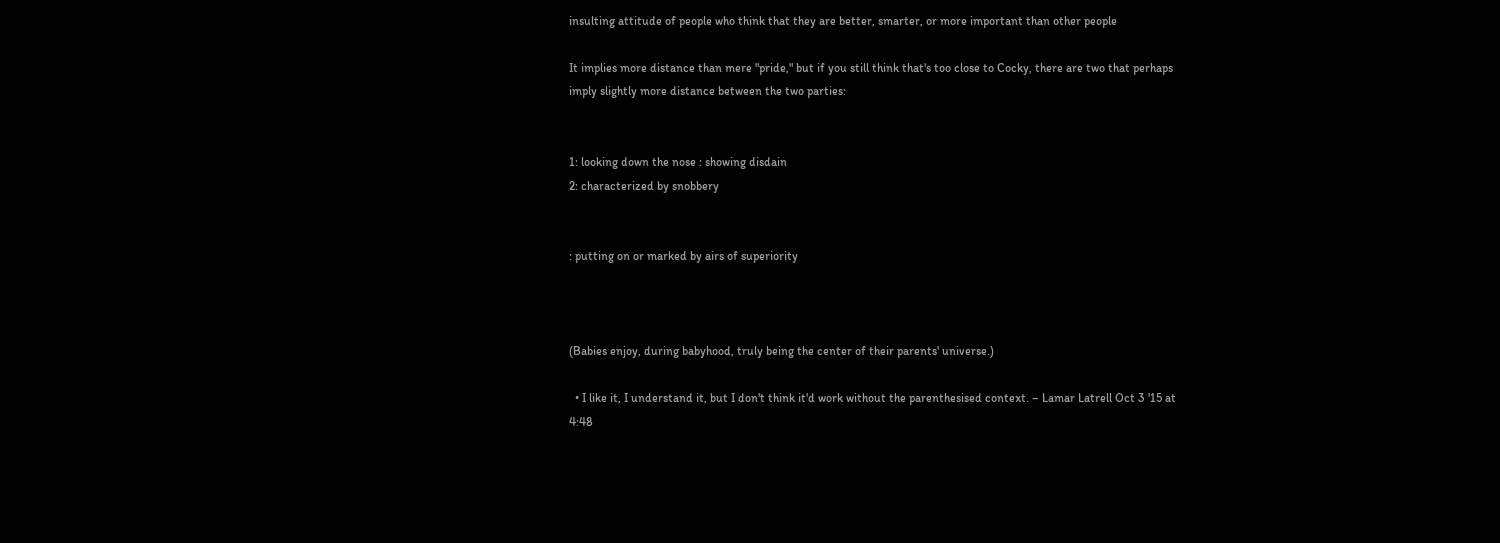insulting attitude of people who think that they are better, smarter, or more important than other people

It implies more distance than mere "pride," but if you still think that's too close to Cocky, there are two that perhaps imply slightly more distance between the two parties:


1: looking down the nose : showing disdain
2: characterized by snobbery


: putting on or marked by airs of superiority



(Babies enjoy, during babyhood, truly being the center of their parents' universe.)

  • I like it, I understand it, but I don't think it'd work without the parenthesised context. – Lamar Latrell Oct 3 '15 at 4:48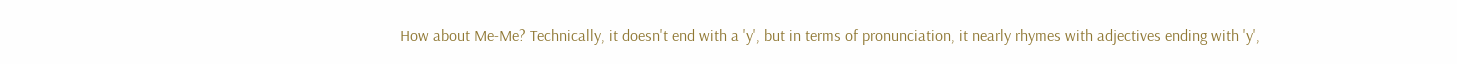How about Me-Me? Technically, it doesn't end with a 'y', but in terms of pronunciation, it nearly rhymes with adjectives ending with 'y',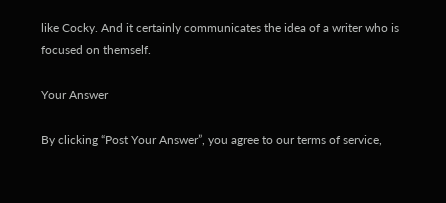like Cocky. And it certainly communicates the idea of a writer who is focused on themself.

Your Answer

By clicking “Post Your Answer”, you agree to our terms of service,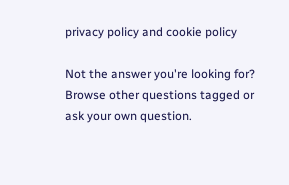privacy policy and cookie policy

Not the answer you're looking for? Browse other questions tagged or ask your own question.